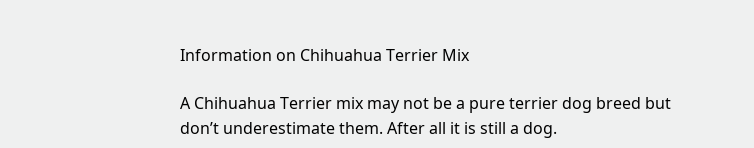Information on Chihuahua Terrier Mix

A Chihuahua Terrier mix may not be a pure terrier dog breed but don’t underestimate them. After all it is still a dog.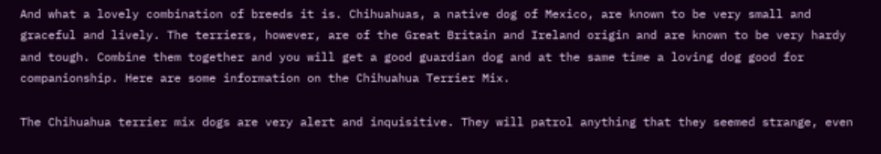And what a lovely combination of breeds it is. Chihuahuas, a native dog of Mexico, are known to be very small and graceful and lively. The terriers, however, are of the Great Britain and Ireland origin and are known to be very hardy and tough. Combine them together and you will get a good guardian dog and at the same time a loving dog good for companionship. Here are some information on the Chihuahua Terrier Mix.

The Chihuahua terrier mix dogs are very alert and inquisitive. They will patrol anything that they seemed strange, even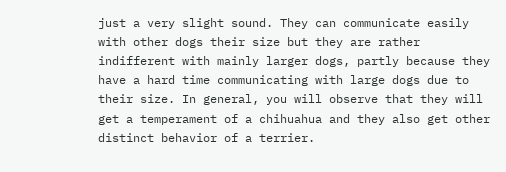just a very slight sound. They can communicate easily with other dogs their size but they are rather indifferent with mainly larger dogs, partly because they have a hard time communicating with large dogs due to their size. In general, you will observe that they will get a temperament of a chihuahua and they also get other distinct behavior of a terrier.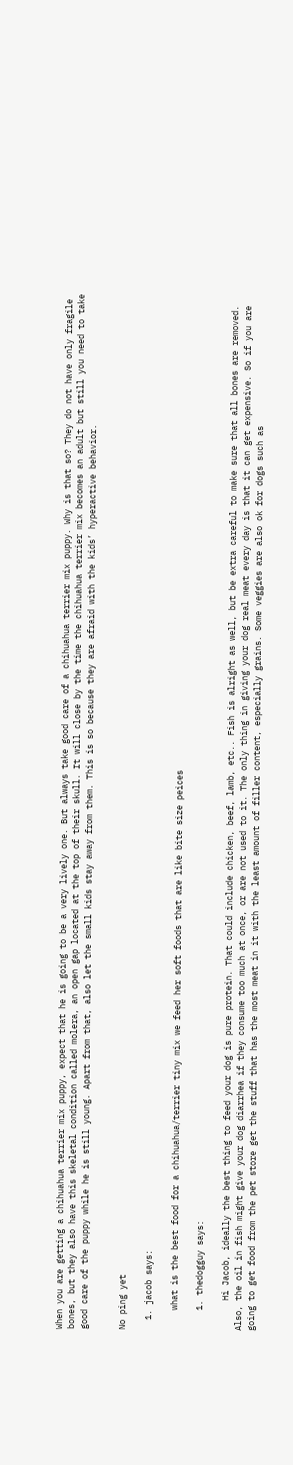When you are getting a chihuahua terrier mix puppy, expect that he is going to be a very lively one. But always take good care of a chihuahua terrier mix puppy. Why is that so? They do not have only fragile bones, but they also have this skeletal condition called molera, an open gap located at the top of their skull. It will close by the time the chihuahua terrier mix becomes an adult but still you need to take good care of the puppy while he is still young. Apart from that, also let the small kids stay away from them. This is so because they are afraid with the kids’ hyperactive behavior.


No ping yet

  1. jacob says:

    what is the best food for a chihuahua/terrier tiny mix we feed her soft foods that are like bite size peices

    1. thedogguy says:

      Hi Jacob, ideally the best thing to feed your dog is pure protein. That could include chicken, beef, lamb, etc.. Fish is alright as well, but be extra careful to make sure that all bones are removed. Also, the oil in fish might give your dog diarrhea if they consume too much at once, or are not used to it. The only thing in giving your dog real meat every day is that it can get expensive. So if you are going to get food from the pet store get the stuff that has the most meat in it with the least amount of filler content, especially grains. Some veggies are also ok for dogs such as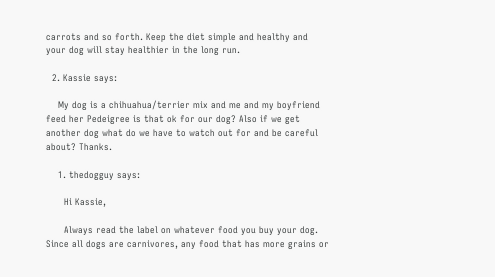carrots and so forth. Keep the diet simple and healthy and your dog will stay healthier in the long run.

  2. Kassie says:

    My dog is a chihuahua/terrier mix and me and my boyfriend feed her Pedeigree is that ok for our dog? Also if we get another dog what do we have to watch out for and be careful about? Thanks.

    1. thedogguy says:

      Hi Kassie,

      Always read the label on whatever food you buy your dog. Since all dogs are carnivores, any food that has more grains or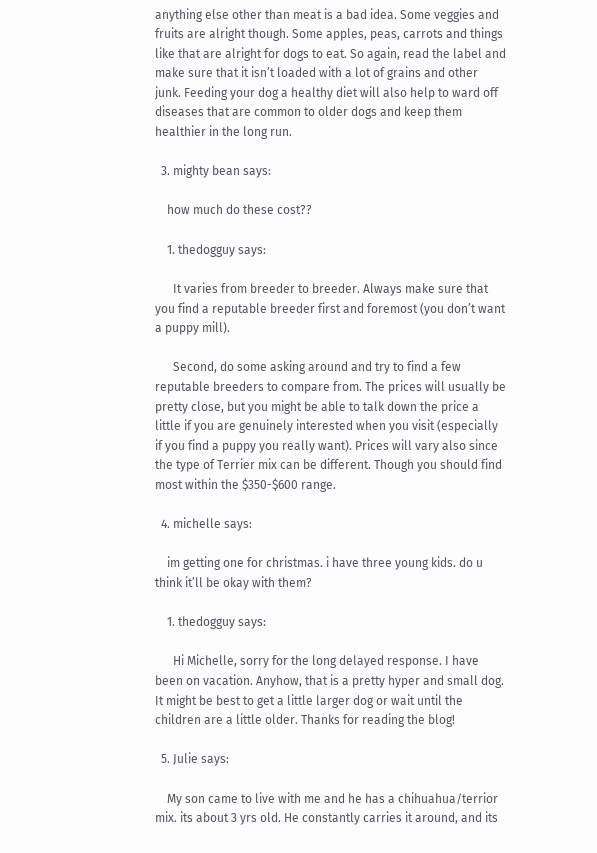anything else other than meat is a bad idea. Some veggies and fruits are alright though. Some apples, peas, carrots and things like that are alright for dogs to eat. So again, read the label and make sure that it isn’t loaded with a lot of grains and other junk. Feeding your dog a healthy diet will also help to ward off diseases that are common to older dogs and keep them healthier in the long run.

  3. mighty bean says:

    how much do these cost??

    1. thedogguy says:

      It varies from breeder to breeder. Always make sure that you find a reputable breeder first and foremost (you don’t want a puppy mill).

      Second, do some asking around and try to find a few reputable breeders to compare from. The prices will usually be pretty close, but you might be able to talk down the price a little if you are genuinely interested when you visit (especially if you find a puppy you really want). Prices will vary also since the type of Terrier mix can be different. Though you should find most within the $350-$600 range.

  4. michelle says:

    im getting one for christmas. i have three young kids. do u think it’ll be okay with them?

    1. thedogguy says:

      Hi Michelle, sorry for the long delayed response. I have been on vacation. Anyhow, that is a pretty hyper and small dog. It might be best to get a little larger dog or wait until the children are a little older. Thanks for reading the blog!

  5. Julie says:

    My son came to live with me and he has a chihuahua/terrior mix. its about 3 yrs old. He constantly carries it around, and its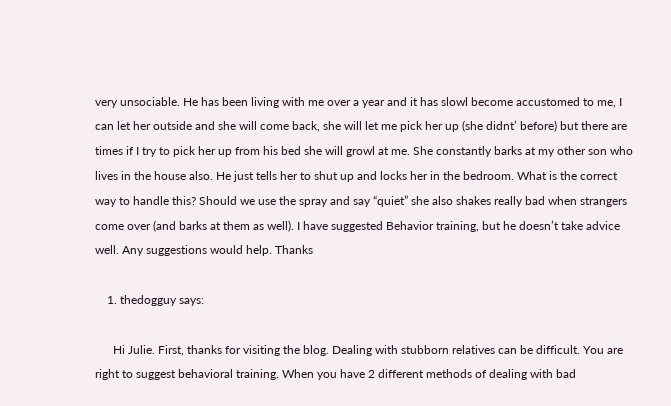very unsociable. He has been living with me over a year and it has slowl become accustomed to me, I can let her outside and she will come back, she will let me pick her up (she didnt’ before) but there are times if I try to pick her up from his bed she will growl at me. She constantly barks at my other son who lives in the house also. He just tells her to shut up and locks her in the bedroom. What is the correct way to handle this? Should we use the spray and say “quiet” she also shakes really bad when strangers come over (and barks at them as well). I have suggested Behavior training, but he doesn’t take advice well. Any suggestions would help. Thanks

    1. thedogguy says:

      Hi Julie. First, thanks for visiting the blog. Dealing with stubborn relatives can be difficult. You are right to suggest behavioral training. When you have 2 different methods of dealing with bad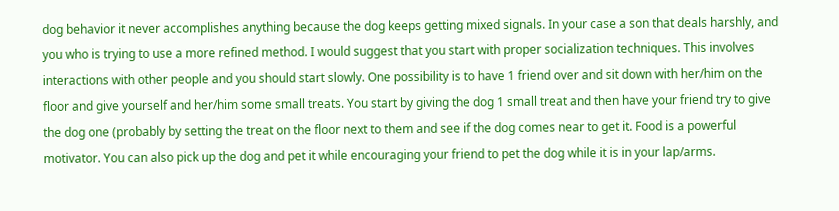dog behavior it never accomplishes anything because the dog keeps getting mixed signals. In your case a son that deals harshly, and you who is trying to use a more refined method. I would suggest that you start with proper socialization techniques. This involves interactions with other people and you should start slowly. One possibility is to have 1 friend over and sit down with her/him on the floor and give yourself and her/him some small treats. You start by giving the dog 1 small treat and then have your friend try to give the dog one (probably by setting the treat on the floor next to them and see if the dog comes near to get it. Food is a powerful motivator. You can also pick up the dog and pet it while encouraging your friend to pet the dog while it is in your lap/arms.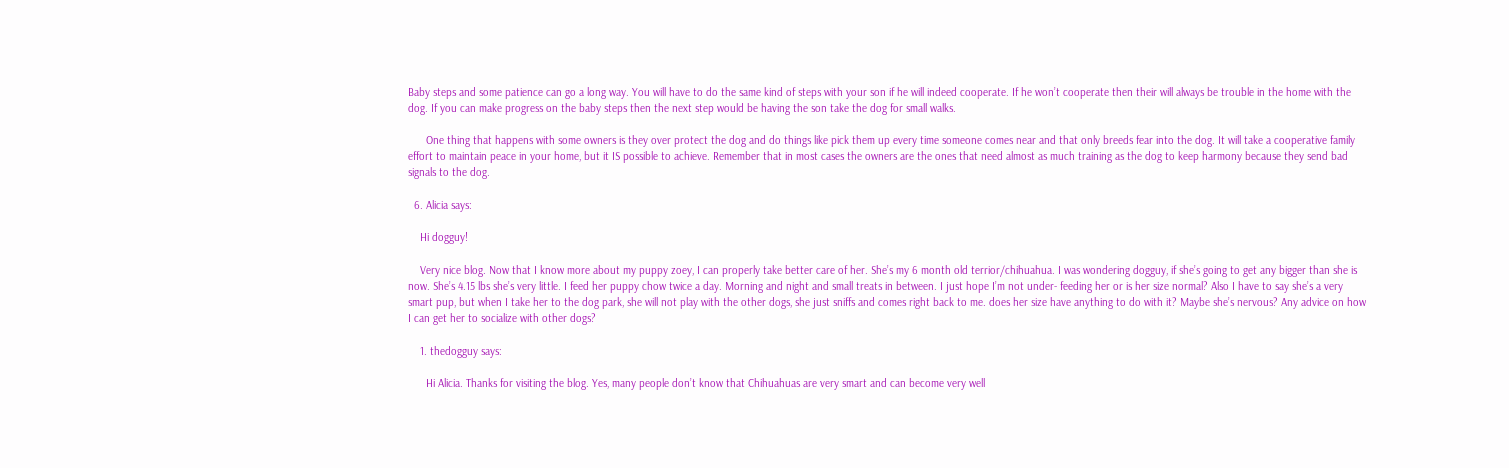Baby steps and some patience can go a long way. You will have to do the same kind of steps with your son if he will indeed cooperate. If he won’t cooperate then their will always be trouble in the home with the dog. If you can make progress on the baby steps then the next step would be having the son take the dog for small walks.

      One thing that happens with some owners is they over protect the dog and do things like pick them up every time someone comes near and that only breeds fear into the dog. It will take a cooperative family effort to maintain peace in your home, but it IS possible to achieve. Remember that in most cases the owners are the ones that need almost as much training as the dog to keep harmony because they send bad signals to the dog.

  6. Alicia says:

    Hi dogguy!

    Very nice blog. Now that I know more about my puppy zoey, I can properly take better care of her. She’s my 6 month old terrior/chihuahua. I was wondering dogguy, if she’s going to get any bigger than she is now. She’s 4.15 lbs she’s very little. I feed her puppy chow twice a day. Morning and night and small treats in between. I just hope I’m not under- feeding her or is her size normal? Also I have to say she’s a very smart pup, but when I take her to the dog park, she will not play with the other dogs, she just sniffs and comes right back to me. does her size have anything to do with it? Maybe she’s nervous? Any advice on how I can get her to socialize with other dogs?

    1. thedogguy says:

      Hi Alicia. Thanks for visiting the blog. Yes, many people don’t know that Chihuahuas are very smart and can become very well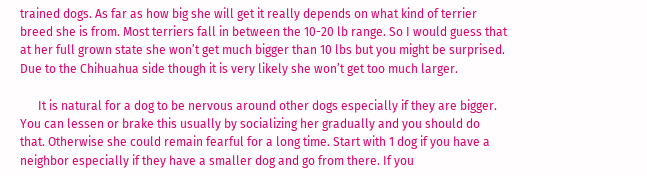trained dogs. As far as how big she will get it really depends on what kind of terrier breed she is from. Most terriers fall in between the 10-20 lb range. So I would guess that at her full grown state she won’t get much bigger than 10 lbs but you might be surprised. Due to the Chihuahua side though it is very likely she won’t get too much larger.

      It is natural for a dog to be nervous around other dogs especially if they are bigger. You can lessen or brake this usually by socializing her gradually and you should do that. Otherwise she could remain fearful for a long time. Start with 1 dog if you have a neighbor especially if they have a smaller dog and go from there. If you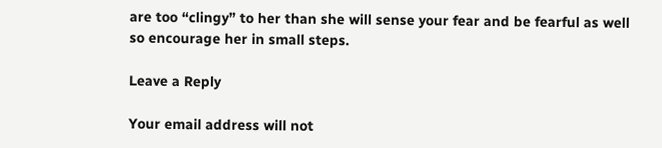are too “clingy” to her than she will sense your fear and be fearful as well so encourage her in small steps.

Leave a Reply

Your email address will not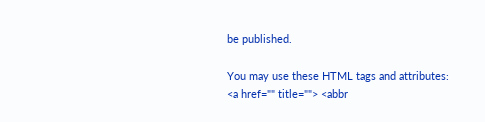be published.

You may use these HTML tags and attributes: <a href="" title=""> <abbr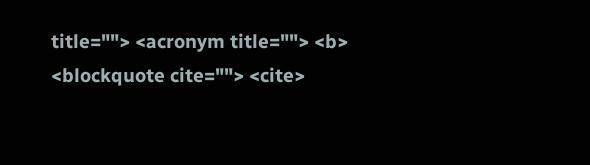title=""> <acronym title=""> <b> <blockquote cite=""> <cite>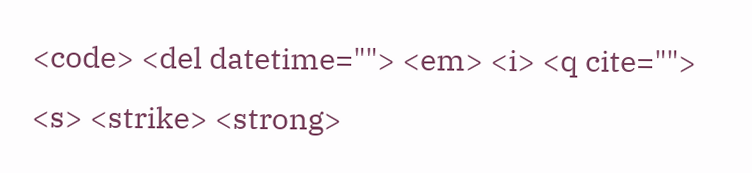<code> <del datetime=""> <em> <i> <q cite=""> <s> <strike> <strong>